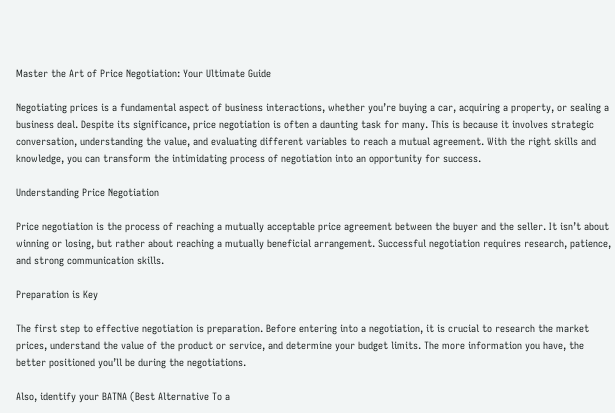Master the Art of Price Negotiation: Your Ultimate Guide

Negotiating prices is a fundamental aspect of business interactions, whether you’re buying a car, acquiring a property, or sealing a business deal. Despite its significance, price negotiation is often a daunting task for many. This is because it involves strategic conversation, understanding the value, and evaluating different variables to reach a mutual agreement. With the right skills and knowledge, you can transform the intimidating process of negotiation into an opportunity for success.

Understanding Price Negotiation

Price negotiation is the process of reaching a mutually acceptable price agreement between the buyer and the seller. It isn’t about winning or losing, but rather about reaching a mutually beneficial arrangement. Successful negotiation requires research, patience, and strong communication skills.

Preparation is Key

The first step to effective negotiation is preparation. Before entering into a negotiation, it is crucial to research the market prices, understand the value of the product or service, and determine your budget limits. The more information you have, the better positioned you’ll be during the negotiations.

Also, identify your BATNA (Best Alternative To a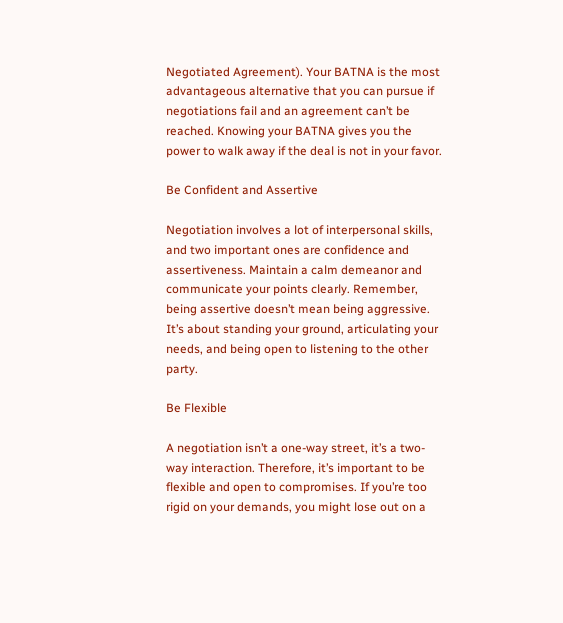Negotiated Agreement). Your BATNA is the most advantageous alternative that you can pursue if negotiations fail and an agreement can’t be reached. Knowing your BATNA gives you the power to walk away if the deal is not in your favor.

Be Confident and Assertive

Negotiation involves a lot of interpersonal skills, and two important ones are confidence and assertiveness. Maintain a calm demeanor and communicate your points clearly. Remember, being assertive doesn’t mean being aggressive. It’s about standing your ground, articulating your needs, and being open to listening to the other party.

Be Flexible

A negotiation isn’t a one-way street, it’s a two-way interaction. Therefore, it’s important to be flexible and open to compromises. If you’re too rigid on your demands, you might lose out on a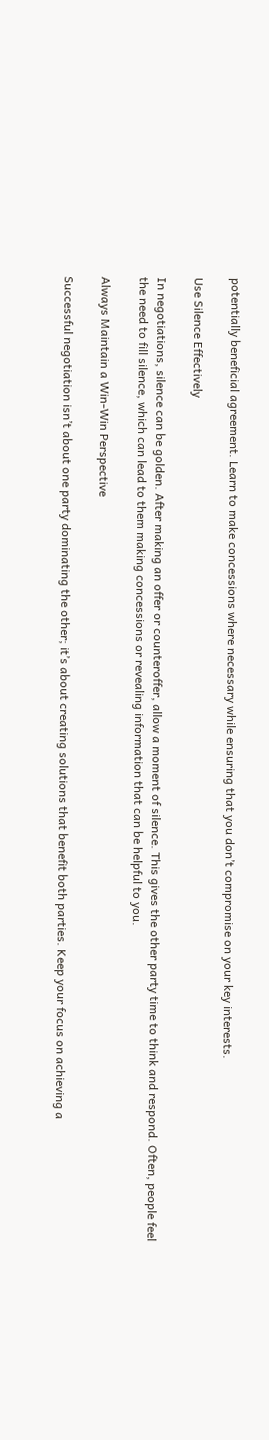potentially beneficial agreement. Learn to make concessions where necessary while ensuring that you don’t compromise on your key interests.

Use Silence Effectively

In negotiations, silence can be golden. After making an offer or counteroffer, allow a moment of silence. This gives the other party time to think and respond. Often, people feel the need to fill silence, which can lead to them making concessions or revealing information that can be helpful to you.

Always Maintain a Win-Win Perspective

Successful negotiation isn’t about one party dominating the other; it’s about creating solutions that benefit both parties. Keep your focus on achieving a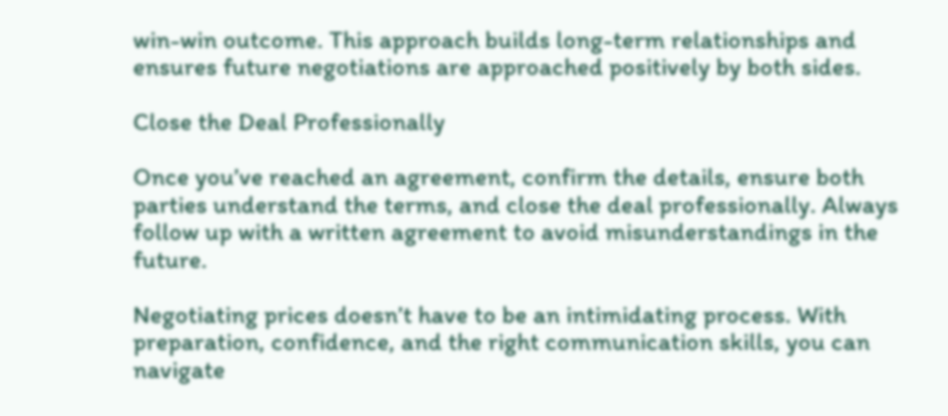win-win outcome. This approach builds long-term relationships and ensures future negotiations are approached positively by both sides.

Close the Deal Professionally

Once you’ve reached an agreement, confirm the details, ensure both parties understand the terms, and close the deal professionally. Always follow up with a written agreement to avoid misunderstandings in the future.

Negotiating prices doesn’t have to be an intimidating process. With preparation, confidence, and the right communication skills, you can navigate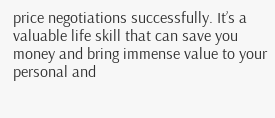price negotiations successfully. It’s a valuable life skill that can save you money and bring immense value to your personal and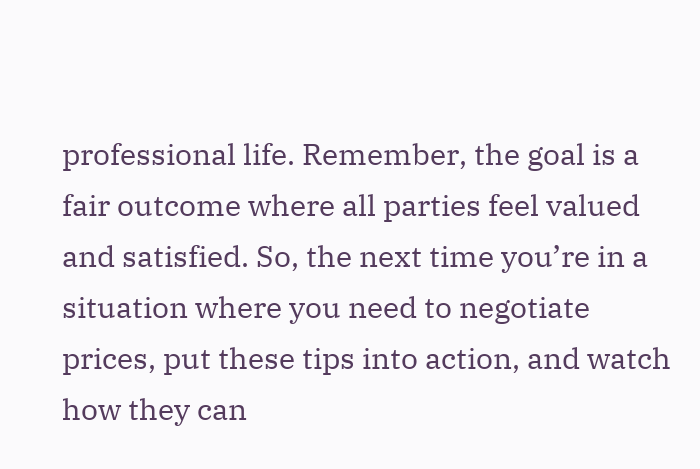professional life. Remember, the goal is a fair outcome where all parties feel valued and satisfied. So, the next time you’re in a situation where you need to negotiate prices, put these tips into action, and watch how they can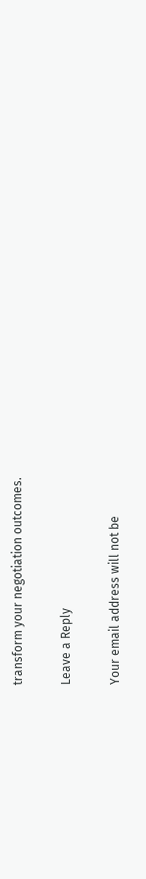transform your negotiation outcomes.

Leave a Reply

Your email address will not be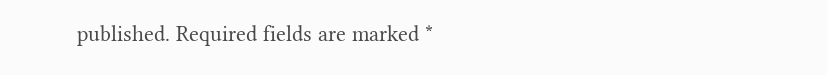published. Required fields are marked *